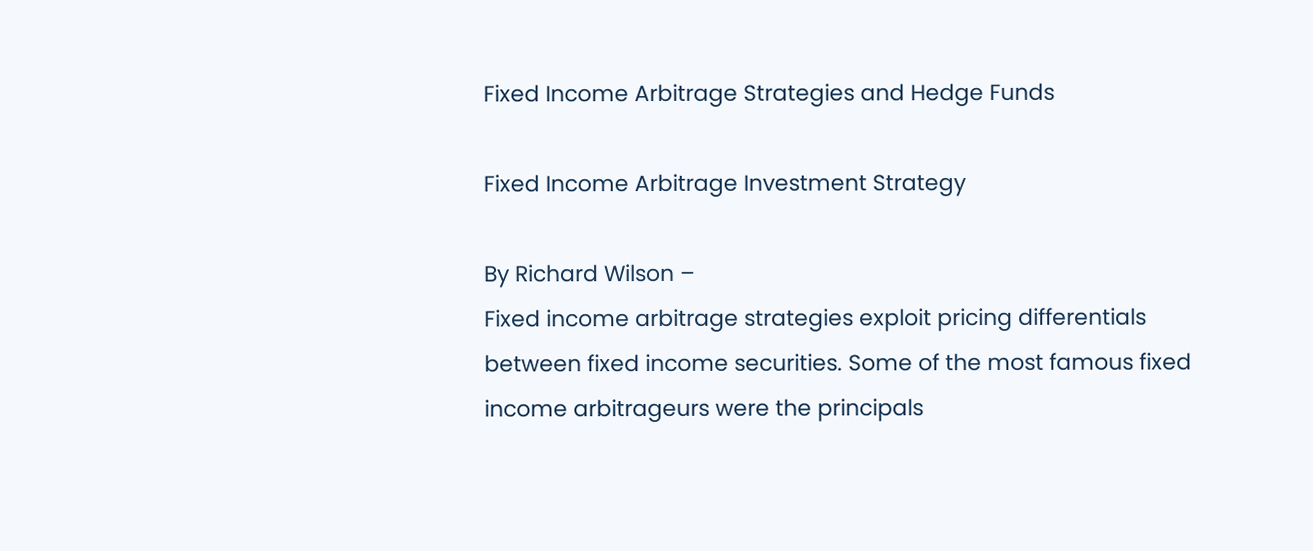Fixed Income Arbitrage Strategies and Hedge Funds

Fixed Income Arbitrage Investment Strategy

By Richard Wilson –
Fixed income arbitrage strategies exploit pricing differentials between fixed income securities. Some of the most famous fixed income arbitrageurs were the principals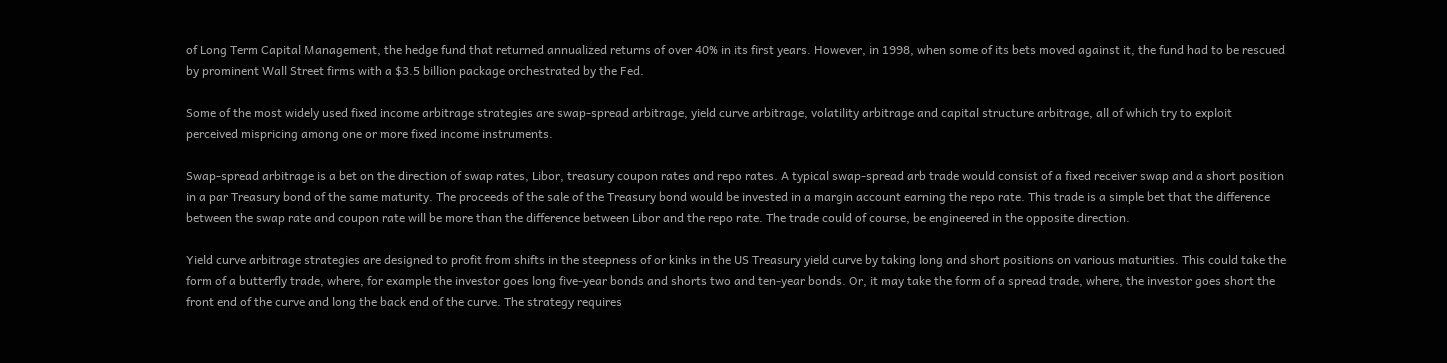of Long Term Capital Management, the hedge fund that returned annualized returns of over 40% in its first years. However, in 1998, when some of its bets moved against it, the fund had to be rescued by prominent Wall Street firms with a $3.5 billion package orchestrated by the Fed.

Some of the most widely used fixed income arbitrage strategies are swap-spread arbitrage, yield curve arbitrage, volatility arbitrage and capital structure arbitrage, all of which try to exploit perceived mispricing among one or more fixed income instruments.

Swap-spread arbitrage is a bet on the direction of swap rates, Libor, treasury coupon rates and repo rates. A typical swap-spread arb trade would consist of a fixed receiver swap and a short position in a par Treasury bond of the same maturity. The proceeds of the sale of the Treasury bond would be invested in a margin account earning the repo rate. This trade is a simple bet that the difference between the swap rate and coupon rate will be more than the difference between Libor and the repo rate. The trade could of course, be engineered in the opposite direction.

Yield curve arbitrage strategies are designed to profit from shifts in the steepness of or kinks in the US Treasury yield curve by taking long and short positions on various maturities. This could take the form of a butterfly trade, where, for example the investor goes long five-year bonds and shorts two and ten-year bonds. Or, it may take the form of a spread trade, where, the investor goes short the front end of the curve and long the back end of the curve. The strategy requires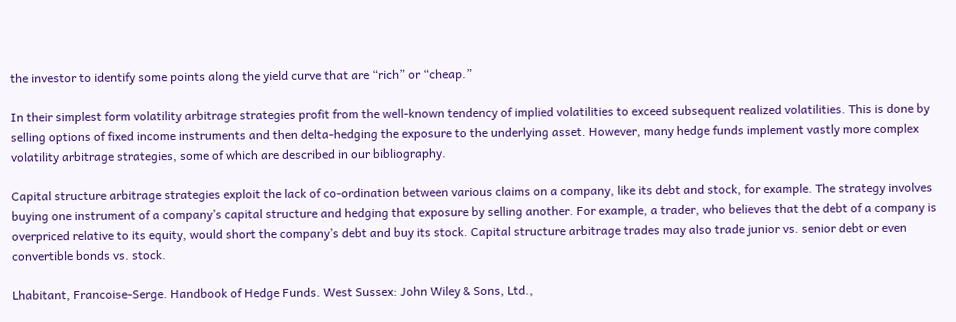the investor to identify some points along the yield curve that are “rich” or “cheap.”

In their simplest form volatility arbitrage strategies profit from the well-known tendency of implied volatilities to exceed subsequent realized volatilities. This is done by selling options of fixed income instruments and then delta-hedging the exposure to the underlying asset. However, many hedge funds implement vastly more complex volatility arbitrage strategies, some of which are described in our bibliography.

Capital structure arbitrage strategies exploit the lack of co-ordination between various claims on a company, like its debt and stock, for example. The strategy involves buying one instrument of a company’s capital structure and hedging that exposure by selling another. For example, a trader, who believes that the debt of a company is overpriced relative to its equity, would short the company’s debt and buy its stock. Capital structure arbitrage trades may also trade junior vs. senior debt or even convertible bonds vs. stock.

Lhabitant, Francoise-Serge. Handbook of Hedge Funds. West Sussex: John Wiley & Sons, Ltd.,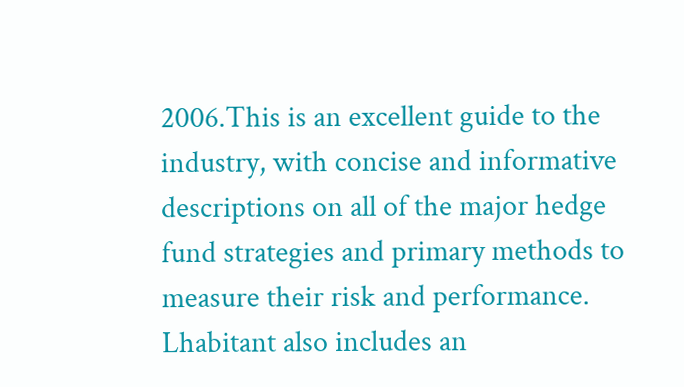2006.This is an excellent guide to the industry, with concise and informative descriptions on all of the major hedge fund strategies and primary methods to measure their risk and performance. Lhabitant also includes an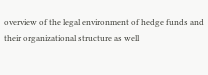overview of the legal environment of hedge funds and their organizational structure as well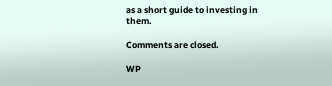as a short guide to investing in them.

Comments are closed.

WP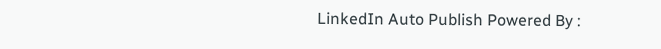LinkedIn Auto Publish Powered By :